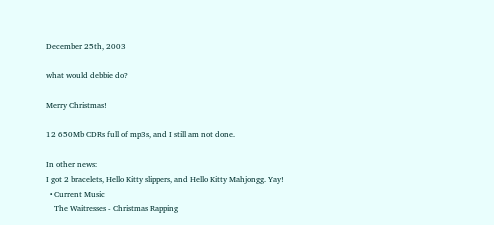December 25th, 2003

what would debbie do?

Merry Christmas!

12 650Mb CDRs full of mp3s, and I still am not done.

In other news:
I got 2 bracelets, Hello Kitty slippers, and Hello Kitty Mahjongg. Yay!
  • Current Music
    The Waitresses - Christmas Rapping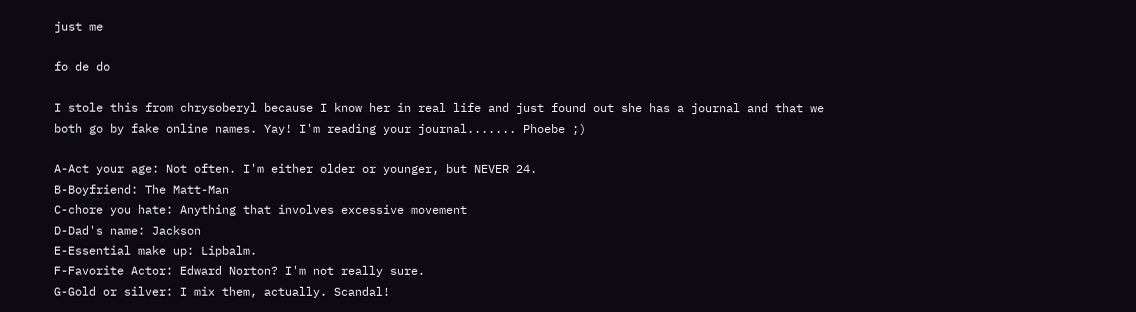just me

fo de do

I stole this from chrysoberyl because I know her in real life and just found out she has a journal and that we both go by fake online names. Yay! I'm reading your journal....... Phoebe ;)

A-Act your age: Not often. I'm either older or younger, but NEVER 24.
B-Boyfriend: The Matt-Man
C-chore you hate: Anything that involves excessive movement
D-Dad's name: Jackson
E-Essential make up: Lipbalm.
F-Favorite Actor: Edward Norton? I'm not really sure.
G-Gold or silver: I mix them, actually. Scandal!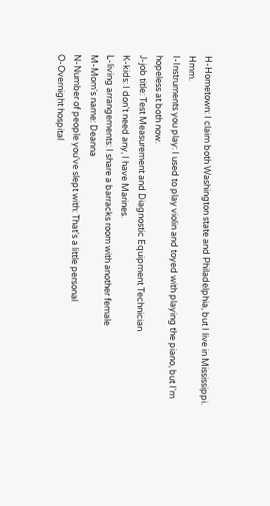H-Hometown: I claim both Washington state and Philadelphia, but I live in Mississippi. Hmm.
I-Instruments you play: I used to play violin and toyed with playing the piano, but I'm hopeless at both now.
J-job title: Test Measurement and Diagnostic Equipment Technician
K-kids: I don't need any, I have Marines.
L-living arrangements: I share a barracks room with another female
M-Mom's name: Deanna
N-Number of people you've slept with: That's a little personal
O-Overnight hospital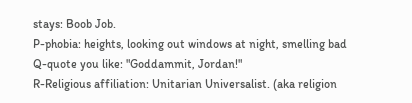stays: Boob Job.
P-phobia: heights, looking out windows at night, smelling bad
Q-quote you like: "Goddammit, Jordan!"
R-Religious affiliation: Unitarian Universalist. (aka religion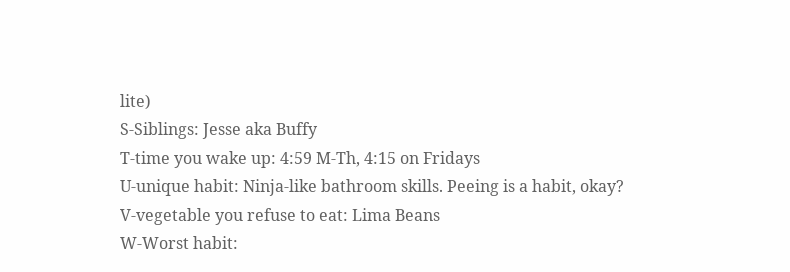lite)
S-Siblings: Jesse aka Buffy
T-time you wake up: 4:59 M-Th, 4:15 on Fridays
U-unique habit: Ninja-like bathroom skills. Peeing is a habit, okay?
V-vegetable you refuse to eat: Lima Beans
W-Worst habit: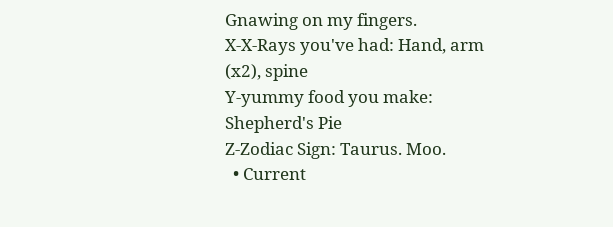Gnawing on my fingers.
X-X-Rays you've had: Hand, arm (x2), spine
Y-yummy food you make: Shepherd's Pie
Z-Zodiac Sign: Taurus. Moo.
  • Current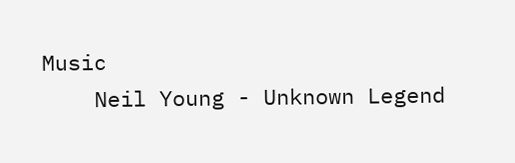Music
    Neil Young - Unknown Legend